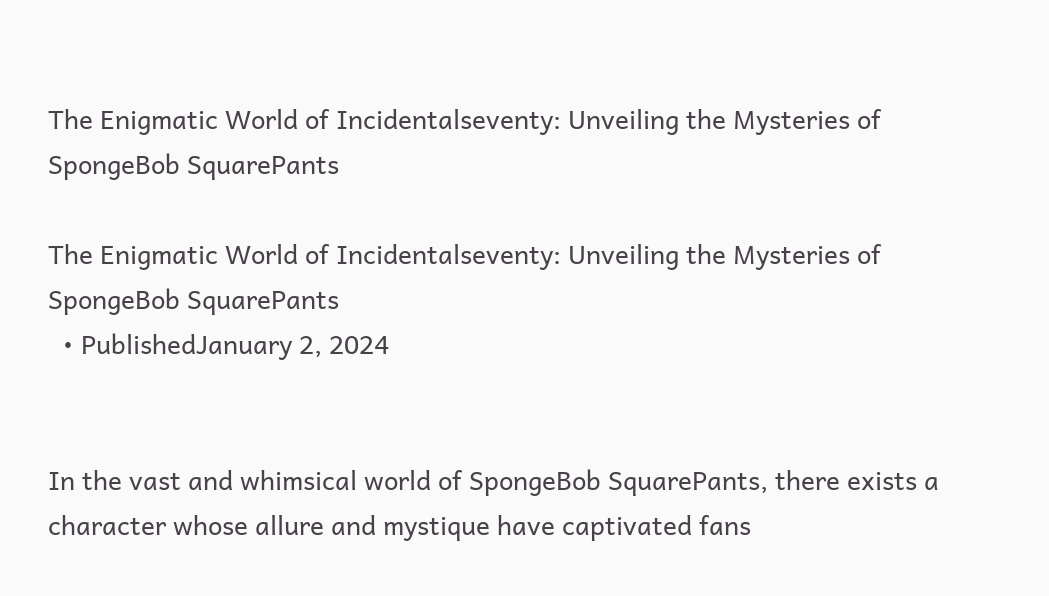The Enigmatic World of Incidentalseventy: Unveiling the Mysteries of SpongeBob SquarePants

The Enigmatic World of Incidentalseventy: Unveiling the Mysteries of SpongeBob SquarePants
  • PublishedJanuary 2, 2024


In the vast and whimsical world of SpongeBob SquarePants, there exists a character whose allure and mystique have captivated fans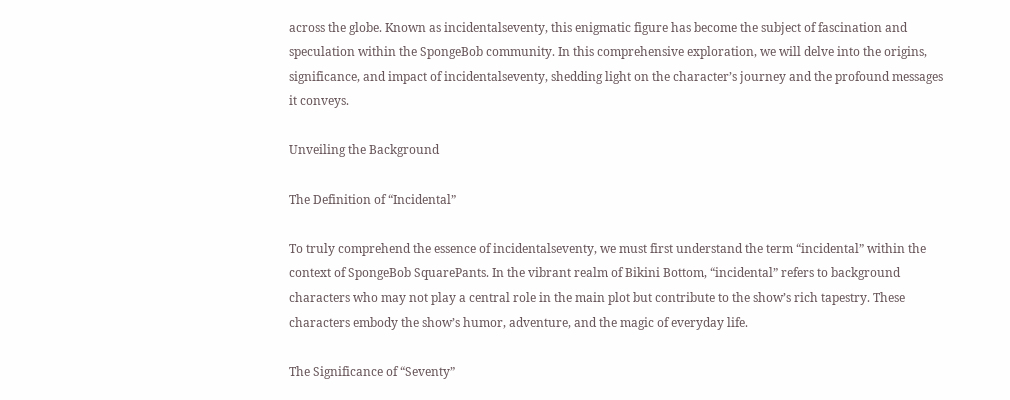across the globe. Known as incidentalseventy, this enigmatic figure has become the subject of fascination and speculation within the SpongeBob community. In this comprehensive exploration, we will delve into the origins, significance, and impact of incidentalseventy, shedding light on the character’s journey and the profound messages it conveys.

Unveiling the Background

The Definition of “Incidental”

To truly comprehend the essence of incidentalseventy, we must first understand the term “incidental” within the context of SpongeBob SquarePants. In the vibrant realm of Bikini Bottom, “incidental” refers to background characters who may not play a central role in the main plot but contribute to the show’s rich tapestry. These characters embody the show’s humor, adventure, and the magic of everyday life.

The Significance of “Seventy”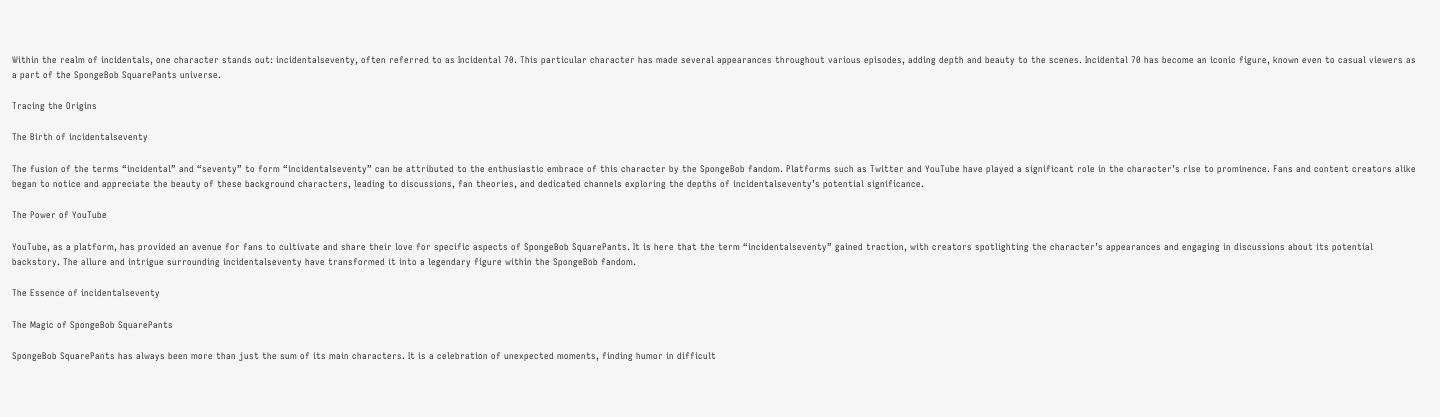Within the realm of incidentals, one character stands out: incidentalseventy, often referred to as Incidental 70. This particular character has made several appearances throughout various episodes, adding depth and beauty to the scenes. Incidental 70 has become an iconic figure, known even to casual viewers as a part of the SpongeBob SquarePants universe.

Tracing the Origins

The Birth of incidentalseventy

The fusion of the terms “incidental” and “seventy” to form “incidentalseventy” can be attributed to the enthusiastic embrace of this character by the SpongeBob fandom. Platforms such as Twitter and YouTube have played a significant role in the character’s rise to prominence. Fans and content creators alike began to notice and appreciate the beauty of these background characters, leading to discussions, fan theories, and dedicated channels exploring the depths of incidentalseventy’s potential significance.

The Power of YouTube

YouTube, as a platform, has provided an avenue for fans to cultivate and share their love for specific aspects of SpongeBob SquarePants. It is here that the term “incidentalseventy” gained traction, with creators spotlighting the character’s appearances and engaging in discussions about its potential backstory. The allure and intrigue surrounding incidentalseventy have transformed it into a legendary figure within the SpongeBob fandom.

The Essence of incidentalseventy

The Magic of SpongeBob SquarePants

SpongeBob SquarePants has always been more than just the sum of its main characters. It is a celebration of unexpected moments, finding humor in difficult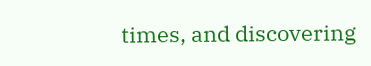times, and discovering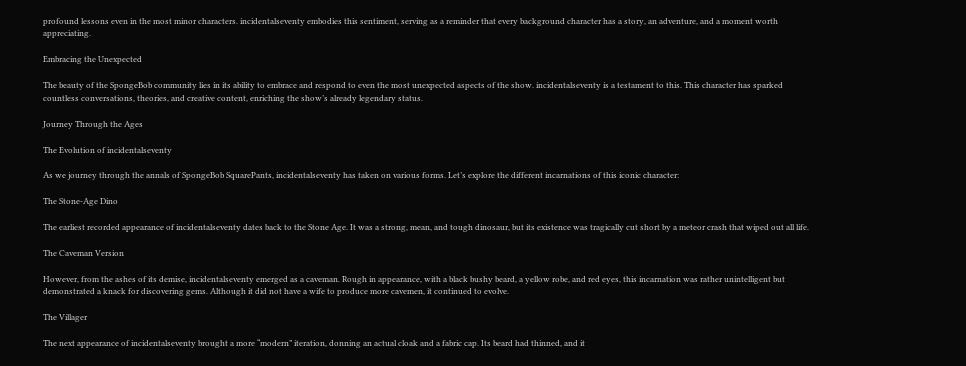profound lessons even in the most minor characters. incidentalseventy embodies this sentiment, serving as a reminder that every background character has a story, an adventure, and a moment worth appreciating.

Embracing the Unexpected

The beauty of the SpongeBob community lies in its ability to embrace and respond to even the most unexpected aspects of the show. incidentalseventy is a testament to this. This character has sparked countless conversations, theories, and creative content, enriching the show’s already legendary status.

Journey Through the Ages

The Evolution of incidentalseventy

As we journey through the annals of SpongeBob SquarePants, incidentalseventy has taken on various forms. Let’s explore the different incarnations of this iconic character:

The Stone-Age Dino

The earliest recorded appearance of incidentalseventy dates back to the Stone Age. It was a strong, mean, and tough dinosaur, but its existence was tragically cut short by a meteor crash that wiped out all life.

The Caveman Version

However, from the ashes of its demise, incidentalseventy emerged as a caveman. Rough in appearance, with a black bushy beard, a yellow robe, and red eyes, this incarnation was rather unintelligent but demonstrated a knack for discovering gems. Although it did not have a wife to produce more cavemen, it continued to evolve.

The Villager

The next appearance of incidentalseventy brought a more “modern” iteration, donning an actual cloak and a fabric cap. Its beard had thinned, and it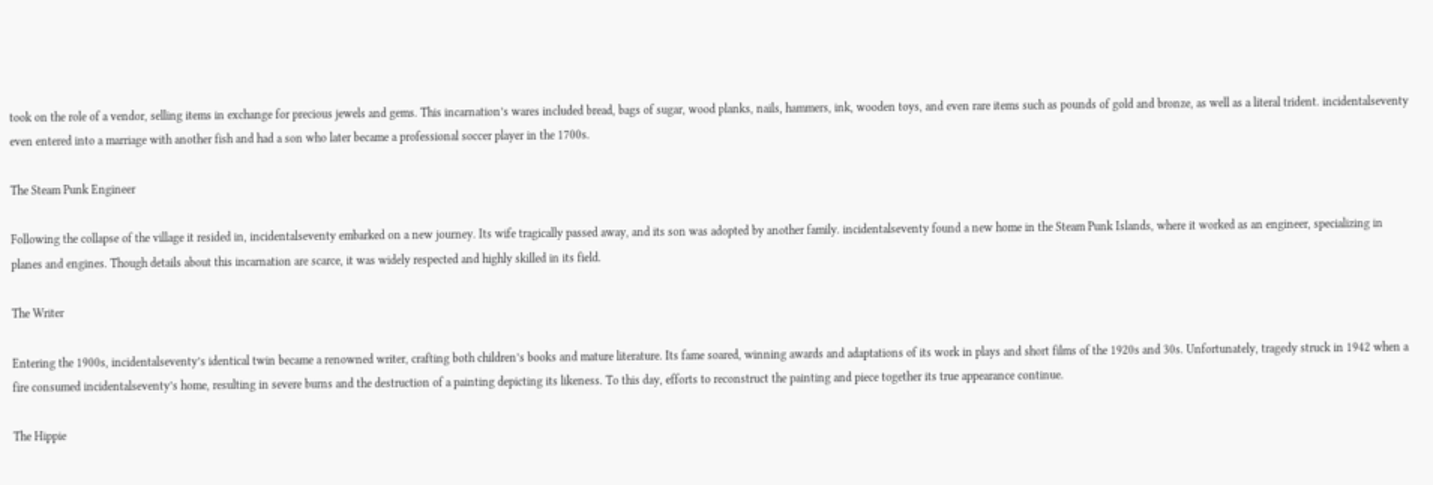took on the role of a vendor, selling items in exchange for precious jewels and gems. This incarnation’s wares included bread, bags of sugar, wood planks, nails, hammers, ink, wooden toys, and even rare items such as pounds of gold and bronze, as well as a literal trident. incidentalseventy even entered into a marriage with another fish and had a son who later became a professional soccer player in the 1700s.

The Steam Punk Engineer

Following the collapse of the village it resided in, incidentalseventy embarked on a new journey. Its wife tragically passed away, and its son was adopted by another family. incidentalseventy found a new home in the Steam Punk Islands, where it worked as an engineer, specializing in planes and engines. Though details about this incarnation are scarce, it was widely respected and highly skilled in its field.

The Writer

Entering the 1900s, incidentalseventy’s identical twin became a renowned writer, crafting both children’s books and mature literature. Its fame soared, winning awards and adaptations of its work in plays and short films of the 1920s and 30s. Unfortunately, tragedy struck in 1942 when a fire consumed incidentalseventy’s home, resulting in severe burns and the destruction of a painting depicting its likeness. To this day, efforts to reconstruct the painting and piece together its true appearance continue.

The Hippie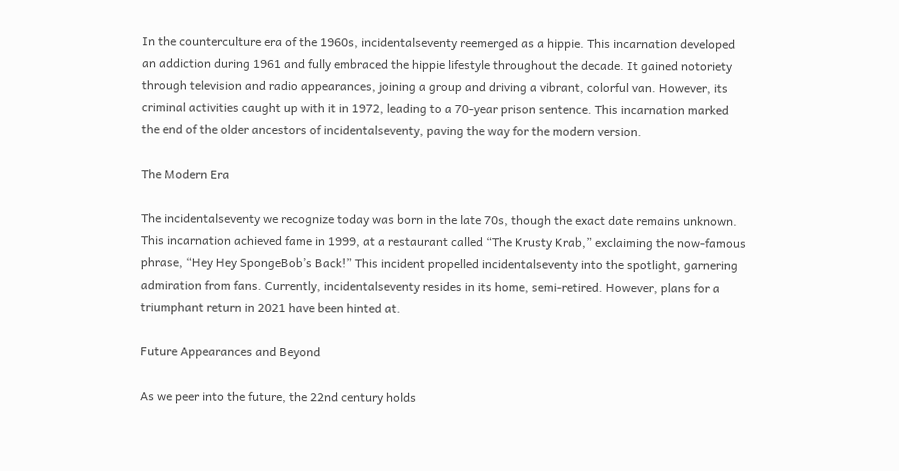In the counterculture era of the 1960s, incidentalseventy reemerged as a hippie. This incarnation developed an addiction during 1961 and fully embraced the hippie lifestyle throughout the decade. It gained notoriety through television and radio appearances, joining a group and driving a vibrant, colorful van. However, its criminal activities caught up with it in 1972, leading to a 70-year prison sentence. This incarnation marked the end of the older ancestors of incidentalseventy, paving the way for the modern version.

The Modern Era

The incidentalseventy we recognize today was born in the late 70s, though the exact date remains unknown. This incarnation achieved fame in 1999, at a restaurant called “The Krusty Krab,” exclaiming the now-famous phrase, “Hey Hey SpongeBob’s Back!” This incident propelled incidentalseventy into the spotlight, garnering admiration from fans. Currently, incidentalseventy resides in its home, semi-retired. However, plans for a triumphant return in 2021 have been hinted at.

Future Appearances and Beyond

As we peer into the future, the 22nd century holds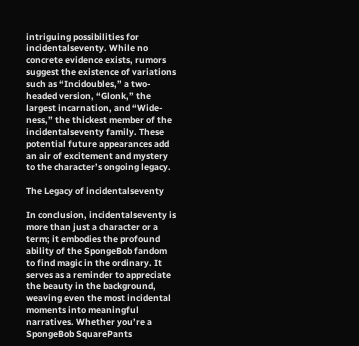intriguing possibilities for incidentalseventy. While no concrete evidence exists, rumors suggest the existence of variations such as “Incidoubles,” a two-headed version, “Glonk,” the largest incarnation, and “Wide-ness,” the thickest member of the incidentalseventy family. These potential future appearances add an air of excitement and mystery to the character’s ongoing legacy.

The Legacy of incidentalseventy

In conclusion, incidentalseventy is more than just a character or a term; it embodies the profound ability of the SpongeBob fandom to find magic in the ordinary. It serves as a reminder to appreciate the beauty in the background, weaving even the most incidental moments into meaningful narratives. Whether you’re a SpongeBob SquarePants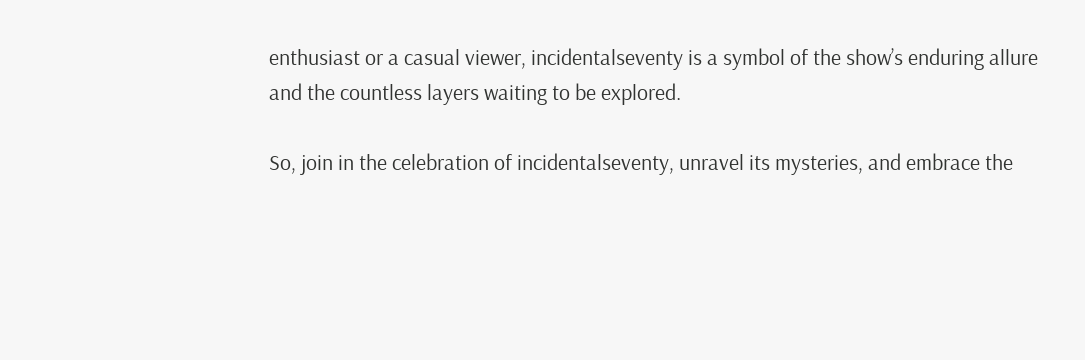enthusiast or a casual viewer, incidentalseventy is a symbol of the show’s enduring allure and the countless layers waiting to be explored.

So, join in the celebration of incidentalseventy, unravel its mysteries, and embrace the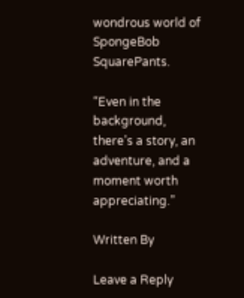wondrous world of SpongeBob SquarePants.

“Even in the background, there’s a story, an adventure, and a moment worth appreciating.”

Written By

Leave a Reply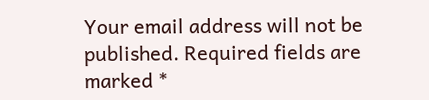Your email address will not be published. Required fields are marked *